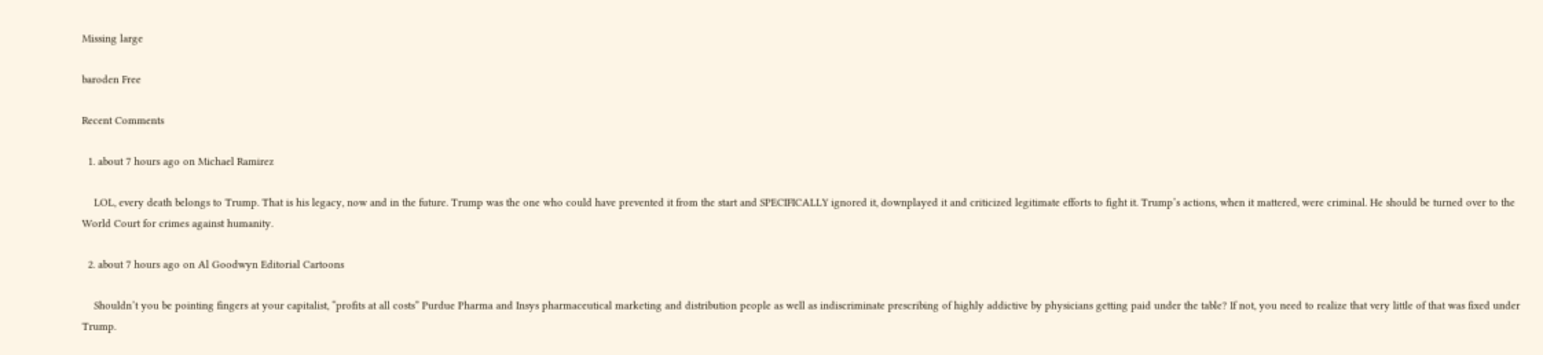Missing large

baroden Free

Recent Comments

  1. about 7 hours ago on Michael Ramirez

    LOL, every death belongs to Trump. That is his legacy, now and in the future. Trump was the one who could have prevented it from the start and SPECIFICALLY ignored it, downplayed it and criticized legitimate efforts to fight it. Trump’s actions, when it mattered, were criminal. He should be turned over to the World Court for crimes against humanity.

  2. about 7 hours ago on Al Goodwyn Editorial Cartoons

    Shouldn’t you be pointing fingers at your capitalist, “profits at all costs” Purdue Pharma and Insys pharmaceutical marketing and distribution people as well as indiscriminate prescribing of highly addictive by physicians getting paid under the table? If not, you need to realize that very little of that was fixed under Trump.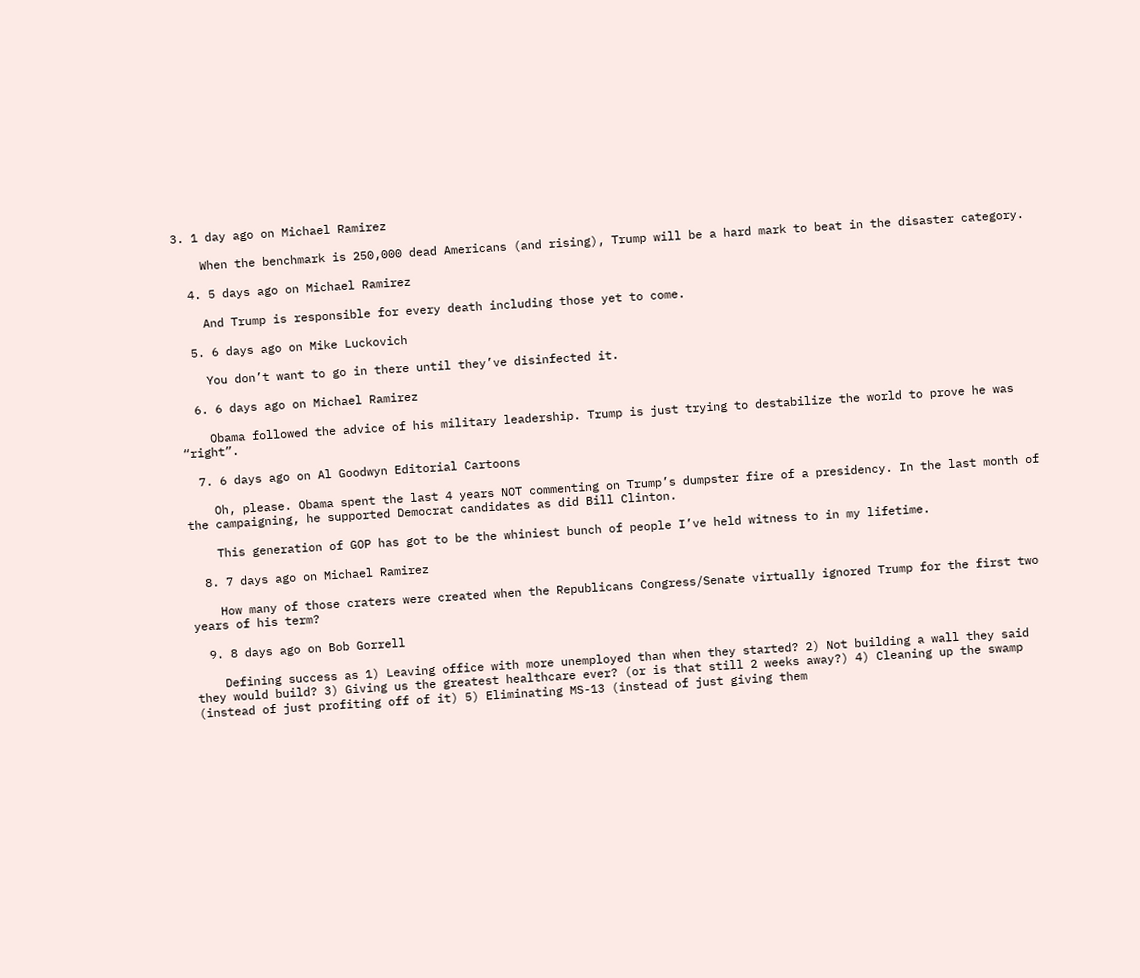3. 1 day ago on Michael Ramirez

    When the benchmark is 250,000 dead Americans (and rising), Trump will be a hard mark to beat in the disaster category.

  4. 5 days ago on Michael Ramirez

    And Trump is responsible for every death including those yet to come.

  5. 6 days ago on Mike Luckovich

    You don’t want to go in there until they’ve disinfected it.

  6. 6 days ago on Michael Ramirez

    Obama followed the advice of his military leadership. Trump is just trying to destabilize the world to prove he was “right”.

  7. 6 days ago on Al Goodwyn Editorial Cartoons

    Oh, please. Obama spent the last 4 years NOT commenting on Trump’s dumpster fire of a presidency. In the last month of the campaigning, he supported Democrat candidates as did Bill Clinton.

    This generation of GOP has got to be the whiniest bunch of people I’ve held witness to in my lifetime.

  8. 7 days ago on Michael Ramirez

    How many of those craters were created when the Republicans Congress/Senate virtually ignored Trump for the first two years of his term?

  9. 8 days ago on Bob Gorrell

    Defining success as 1) Leaving office with more unemployed than when they started? 2) Not building a wall they said they would build? 3) Giving us the greatest healthcare ever? (or is that still 2 weeks away?) 4) Cleaning up the swamp (instead of just profiting off of it) 5) Eliminating MS-13 (instead of just giving them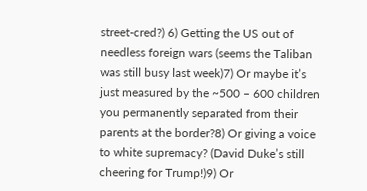street-cred?) 6) Getting the US out of needless foreign wars (seems the Taliban was still busy last week)7) Or maybe it’s just measured by the ~500 – 600 children you permanently separated from their parents at the border?8) Or giving a voice to white supremacy? (David Duke’s still cheering for Trump!)9) Or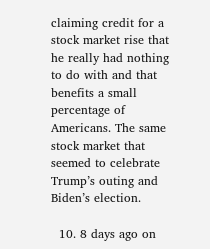claiming credit for a stock market rise that he really had nothing to do with and that benefits a small percentage of Americans. The same stock market that seemed to celebrate Trump’s outing and Biden’s election.

  10. 8 days ago on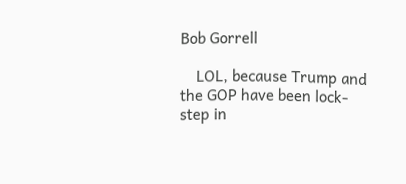Bob Gorrell

    LOL, because Trump and the GOP have been lock-step in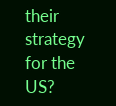their strategy for the US?